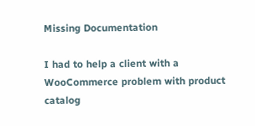Missing Documentation

I had to help a client with a WooCommerce problem with product catalog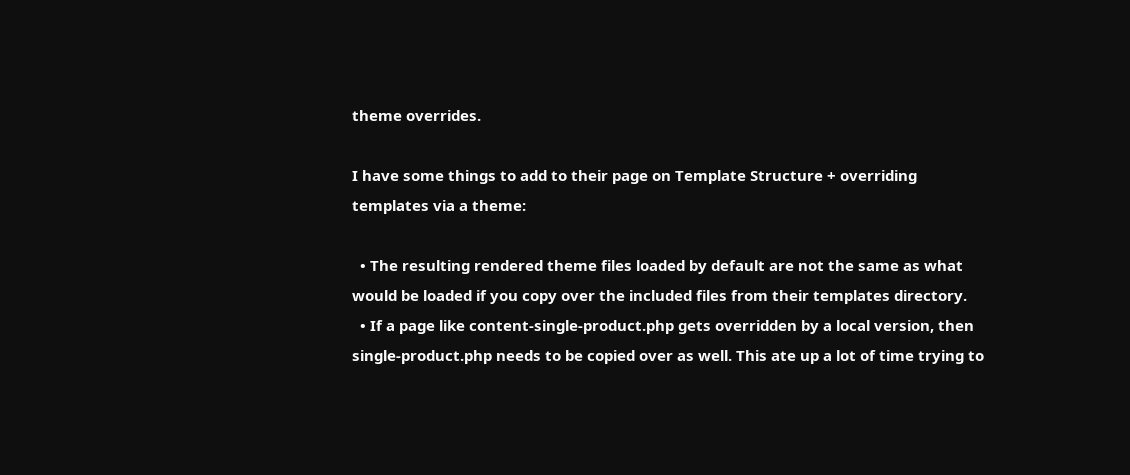theme overrides.

I have some things to add to their page on Template Structure + overriding templates via a theme:

  • The resulting rendered theme files loaded by default are not the same as what would be loaded if you copy over the included files from their templates directory.
  • If a page like content-single-product.php gets overridden by a local version, then single-product.php needs to be copied over as well. This ate up a lot of time trying to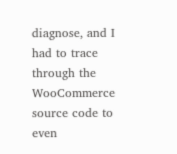diagnose, and I had to trace through the WooCommerce source code to even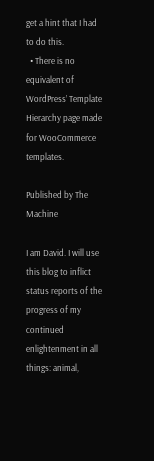get a hint that I had to do this.
  • There is no equivalent of WordPress’ Template Hierarchy page made for WooCommerce templates.

Published by The Machine

I am David. I will use this blog to inflict status reports of the progress of my continued enlightenment in all things: animal,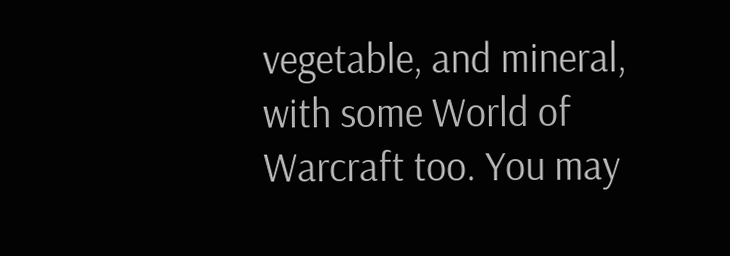vegetable, and mineral, with some World of Warcraft too. You may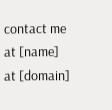contact me at [name] at [domain]